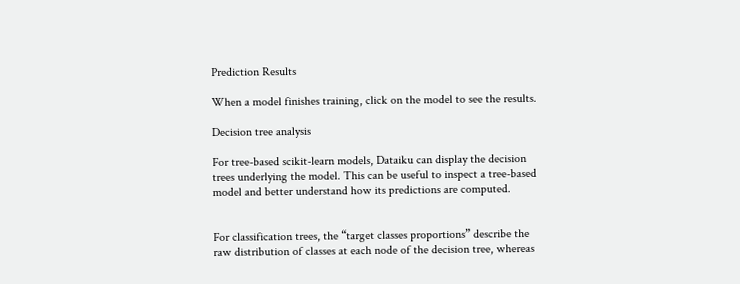Prediction Results

When a model finishes training, click on the model to see the results.

Decision tree analysis

For tree-based scikit-learn models, Dataiku can display the decision trees underlying the model. This can be useful to inspect a tree-based model and better understand how its predictions are computed.


For classification trees, the “target classes proportions” describe the raw distribution of classes at each node of the decision tree, whereas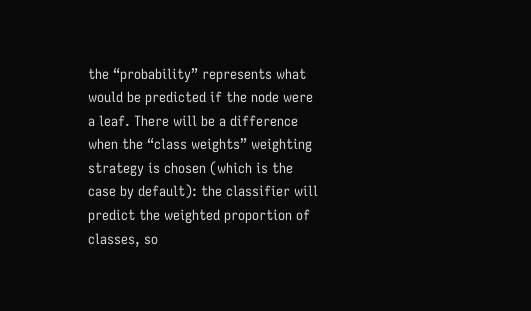the “probability” represents what would be predicted if the node were a leaf. There will be a difference when the “class weights” weighting strategy is chosen (which is the case by default): the classifier will predict the weighted proportion of classes, so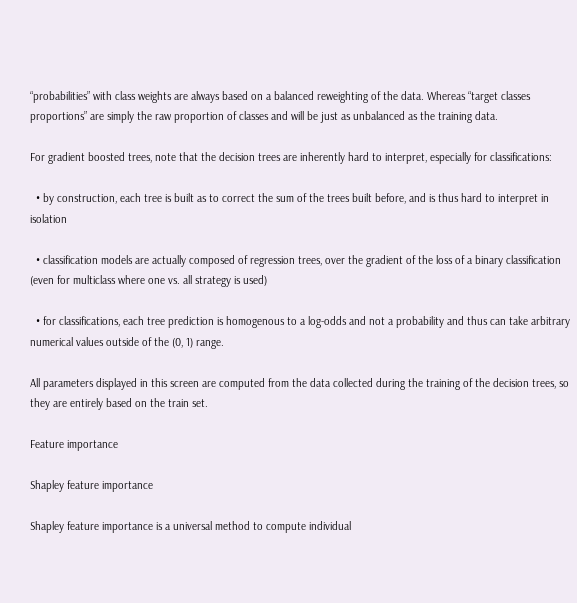“probabilities” with class weights are always based on a balanced reweighting of the data. Whereas “target classes proportions” are simply the raw proportion of classes and will be just as unbalanced as the training data.

For gradient boosted trees, note that the decision trees are inherently hard to interpret, especially for classifications:

  • by construction, each tree is built as to correct the sum of the trees built before, and is thus hard to interpret in isolation

  • classification models are actually composed of regression trees, over the gradient of the loss of a binary classification (even for multiclass where one vs. all strategy is used)

  • for classifications, each tree prediction is homogenous to a log-odds and not a probability and thus can take arbitrary numerical values outside of the (0, 1) range.

All parameters displayed in this screen are computed from the data collected during the training of the decision trees, so they are entirely based on the train set.

Feature importance

Shapley feature importance

Shapley feature importance is a universal method to compute individual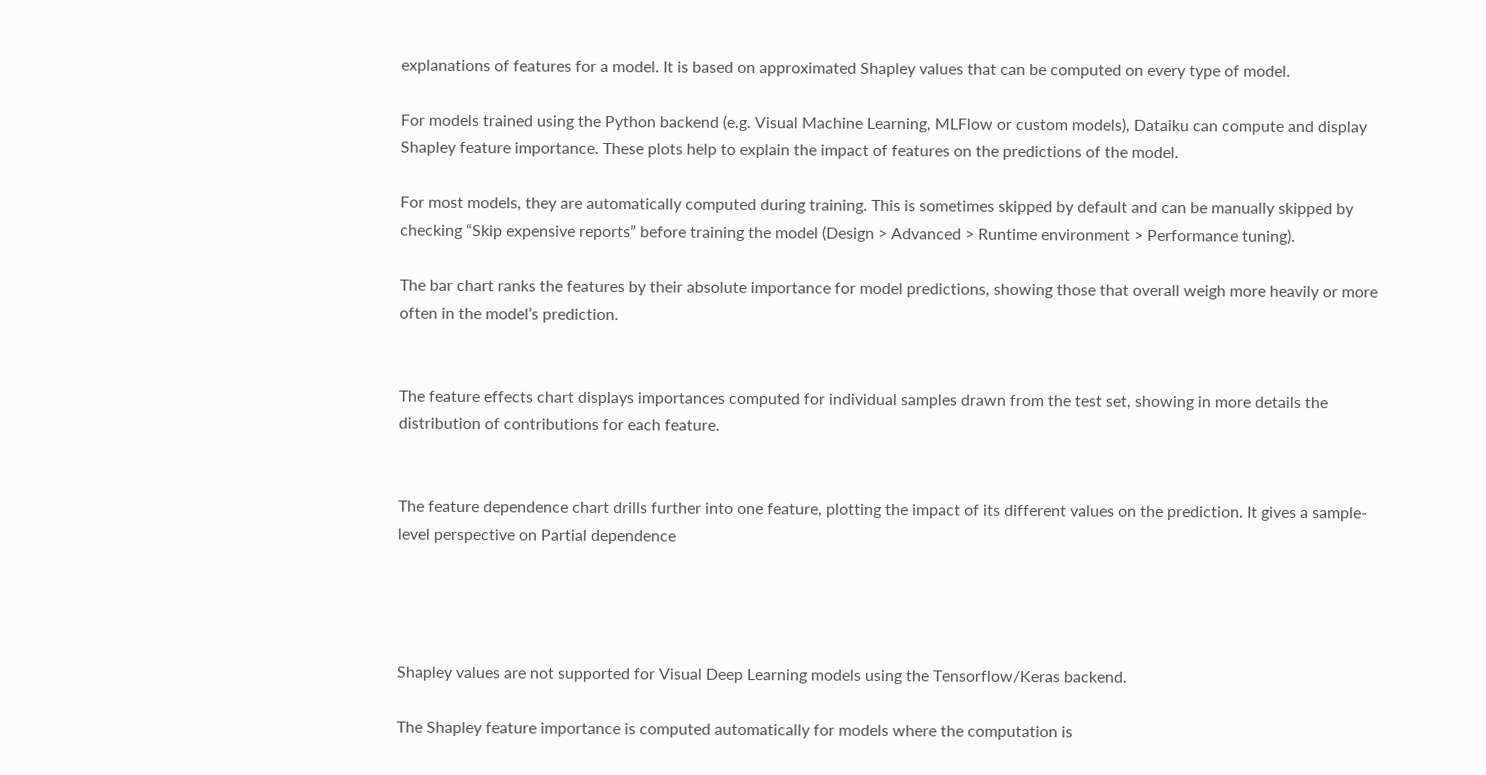explanations of features for a model. It is based on approximated Shapley values that can be computed on every type of model.

For models trained using the Python backend (e.g. Visual Machine Learning, MLFlow or custom models), Dataiku can compute and display Shapley feature importance. These plots help to explain the impact of features on the predictions of the model.

For most models, they are automatically computed during training. This is sometimes skipped by default and can be manually skipped by checking “Skip expensive reports” before training the model (Design > Advanced > Runtime environment > Performance tuning).

The bar chart ranks the features by their absolute importance for model predictions, showing those that overall weigh more heavily or more often in the model’s prediction.


The feature effects chart displays importances computed for individual samples drawn from the test set, showing in more details the distribution of contributions for each feature.


The feature dependence chart drills further into one feature, plotting the impact of its different values on the prediction. It gives a sample-level perspective on Partial dependence




Shapley values are not supported for Visual Deep Learning models using the Tensorflow/Keras backend.

The Shapley feature importance is computed automatically for models where the computation is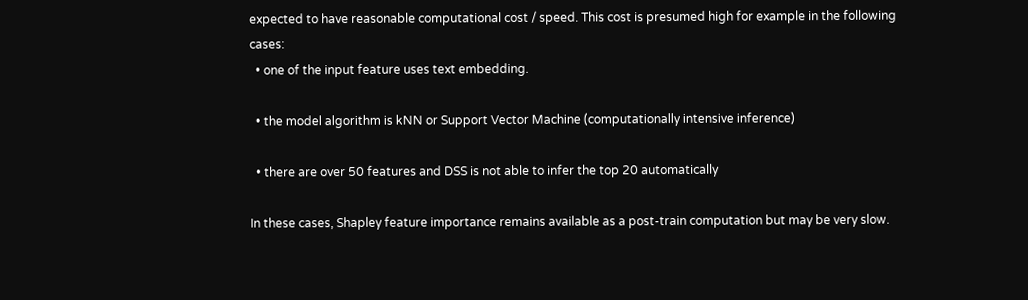expected to have reasonable computational cost / speed. This cost is presumed high for example in the following cases:
  • one of the input feature uses text embedding.

  • the model algorithm is kNN or Support Vector Machine (computationally intensive inference)

  • there are over 50 features and DSS is not able to infer the top 20 automatically

In these cases, Shapley feature importance remains available as a post-train computation but may be very slow.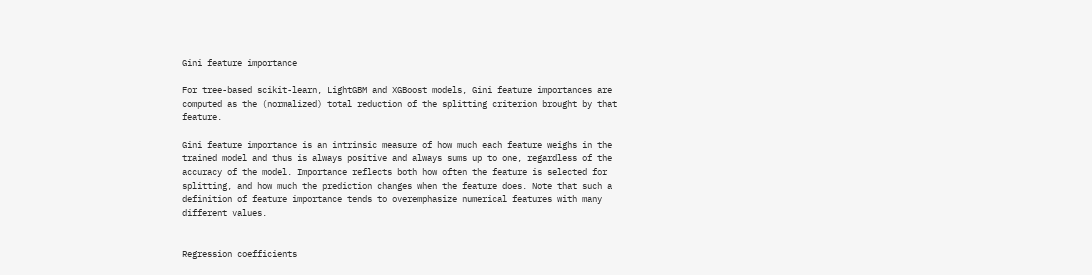Gini feature importance

For tree-based scikit-learn, LightGBM and XGBoost models, Gini feature importances are computed as the (normalized) total reduction of the splitting criterion brought by that feature.

Gini feature importance is an intrinsic measure of how much each feature weighs in the trained model and thus is always positive and always sums up to one, regardless of the accuracy of the model. Importance reflects both how often the feature is selected for splitting, and how much the prediction changes when the feature does. Note that such a definition of feature importance tends to overemphasize numerical features with many different values.


Regression coefficients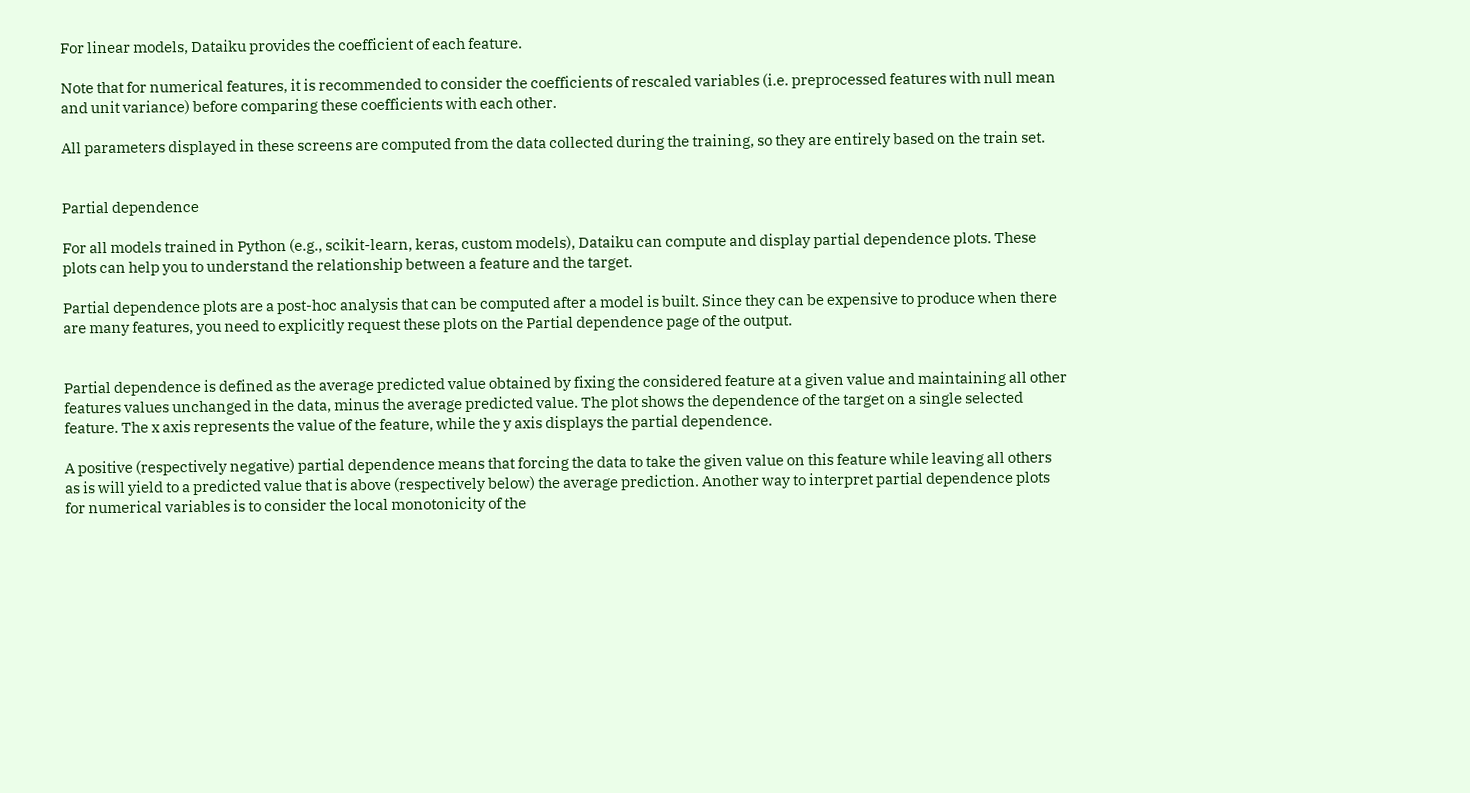For linear models, Dataiku provides the coefficient of each feature.

Note that for numerical features, it is recommended to consider the coefficients of rescaled variables (i.e. preprocessed features with null mean and unit variance) before comparing these coefficients with each other.

All parameters displayed in these screens are computed from the data collected during the training, so they are entirely based on the train set.


Partial dependence

For all models trained in Python (e.g., scikit-learn, keras, custom models), Dataiku can compute and display partial dependence plots. These plots can help you to understand the relationship between a feature and the target.

Partial dependence plots are a post-hoc analysis that can be computed after a model is built. Since they can be expensive to produce when there are many features, you need to explicitly request these plots on the Partial dependence page of the output.


Partial dependence is defined as the average predicted value obtained by fixing the considered feature at a given value and maintaining all other features values unchanged in the data, minus the average predicted value. The plot shows the dependence of the target on a single selected feature. The x axis represents the value of the feature, while the y axis displays the partial dependence.

A positive (respectively negative) partial dependence means that forcing the data to take the given value on this feature while leaving all others as is will yield to a predicted value that is above (respectively below) the average prediction. Another way to interpret partial dependence plots for numerical variables is to consider the local monotonicity of the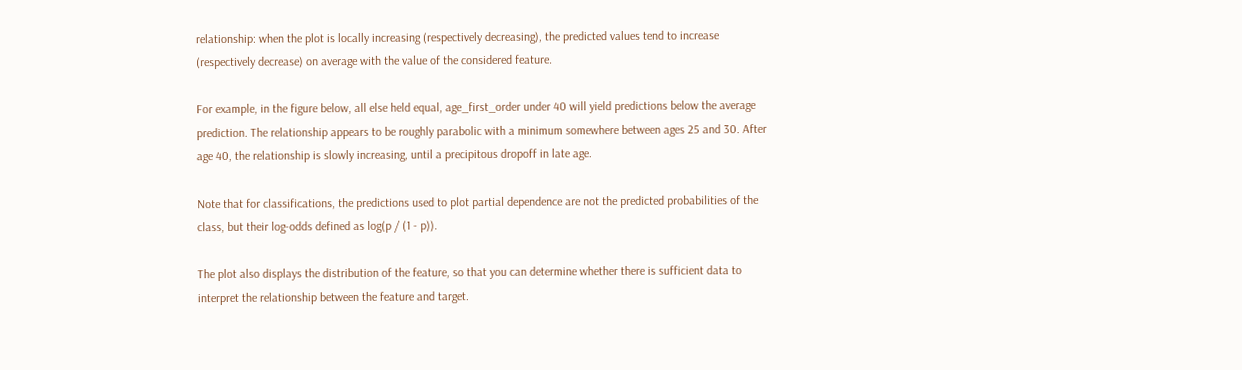relationship: when the plot is locally increasing (respectively decreasing), the predicted values tend to increase (respectively decrease) on average with the value of the considered feature.

For example, in the figure below, all else held equal, age_first_order under 40 will yield predictions below the average prediction. The relationship appears to be roughly parabolic with a minimum somewhere between ages 25 and 30. After age 40, the relationship is slowly increasing, until a precipitous dropoff in late age.

Note that for classifications, the predictions used to plot partial dependence are not the predicted probabilities of the class, but their log-odds defined as log(p / (1 - p)).

The plot also displays the distribution of the feature, so that you can determine whether there is sufficient data to interpret the relationship between the feature and target.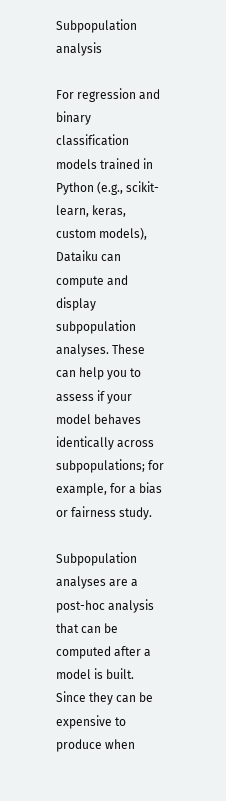Subpopulation analysis

For regression and binary classification models trained in Python (e.g., scikit-learn, keras, custom models), Dataiku can compute and display subpopulation analyses. These can help you to assess if your model behaves identically across subpopulations; for example, for a bias or fairness study.

Subpopulation analyses are a post-hoc analysis that can be computed after a model is built. Since they can be expensive to produce when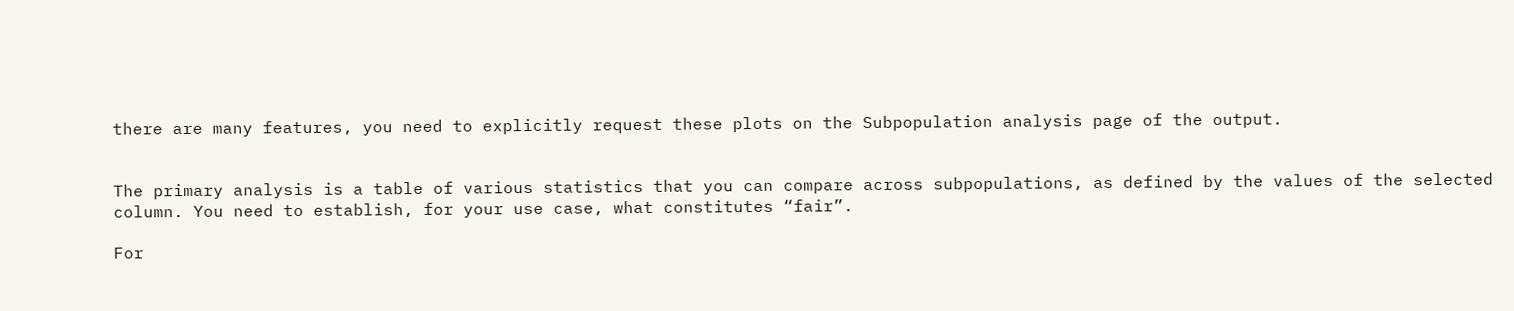there are many features, you need to explicitly request these plots on the Subpopulation analysis page of the output.


The primary analysis is a table of various statistics that you can compare across subpopulations, as defined by the values of the selected column. You need to establish, for your use case, what constitutes “fair”.

For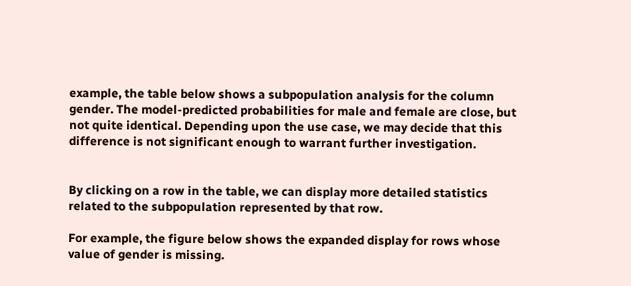example, the table below shows a subpopulation analysis for the column gender. The model-predicted probabilities for male and female are close, but not quite identical. Depending upon the use case, we may decide that this difference is not significant enough to warrant further investigation.


By clicking on a row in the table, we can display more detailed statistics related to the subpopulation represented by that row.

For example, the figure below shows the expanded display for rows whose value of gender is missing.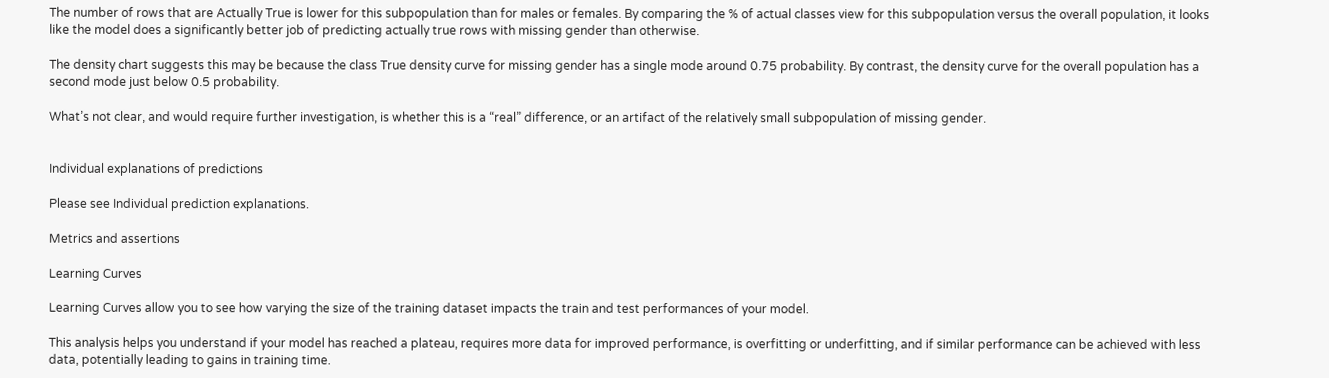The number of rows that are Actually True is lower for this subpopulation than for males or females. By comparing the % of actual classes view for this subpopulation versus the overall population, it looks like the model does a significantly better job of predicting actually true rows with missing gender than otherwise.

The density chart suggests this may be because the class True density curve for missing gender has a single mode around 0.75 probability. By contrast, the density curve for the overall population has a second mode just below 0.5 probability.

What’s not clear, and would require further investigation, is whether this is a “real” difference, or an artifact of the relatively small subpopulation of missing gender.


Individual explanations of predictions

Please see Individual prediction explanations.

Metrics and assertions

Learning Curves

Learning Curves allow you to see how varying the size of the training dataset impacts the train and test performances of your model.

This analysis helps you understand if your model has reached a plateau, requires more data for improved performance, is overfitting or underfitting, and if similar performance can be achieved with less data, potentially leading to gains in training time.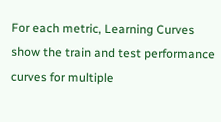For each metric, Learning Curves show the train and test performance curves for multiple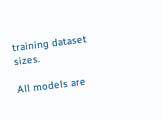training dataset sizes.

All models are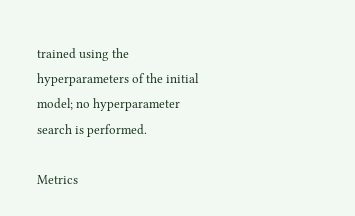trained using the hyperparameters of the initial model; no hyperparameter search is performed.

Metrics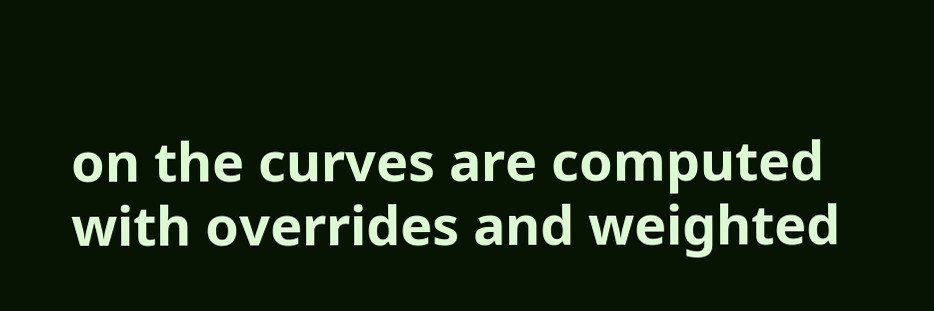on the curves are computed with overrides and weighted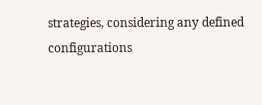strategies, considering any defined configurations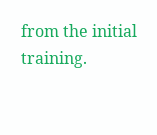from the initial training.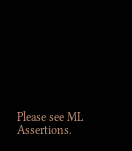Please see ML Assertions.